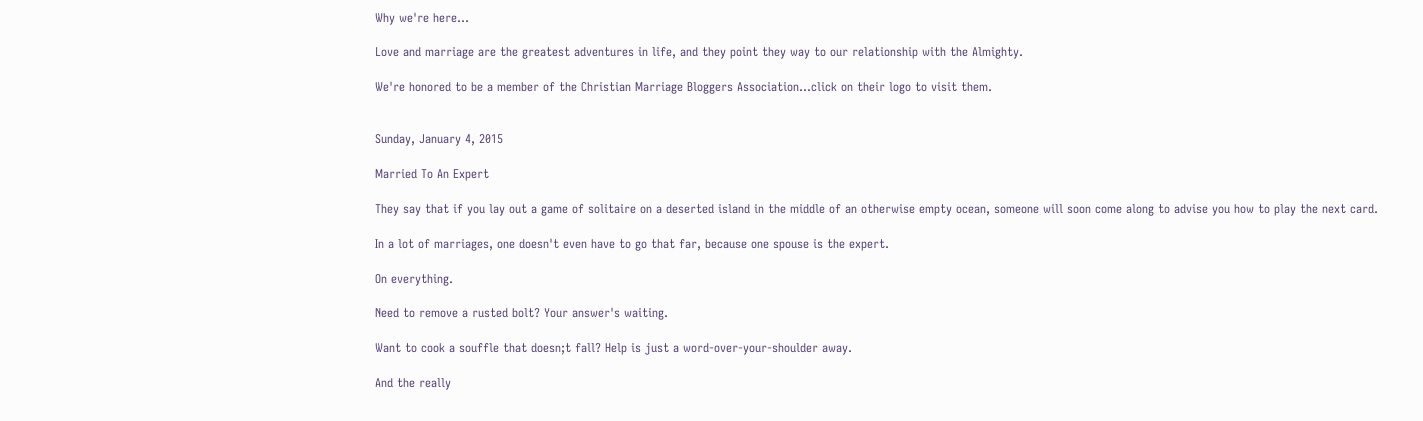Why we're here...

Love and marriage are the greatest adventures in life, and they point they way to our relationship with the Almighty.

We're honored to be a member of the Christian Marriage Bloggers Association...click on their logo to visit them.


Sunday, January 4, 2015

Married To An Expert

They say that if you lay out a game of solitaire on a deserted island in the middle of an otherwise empty ocean, someone will soon come along to advise you how to play the next card.

In a lot of marriages, one doesn't even have to go that far, because one spouse is the expert.

On everything.

Need to remove a rusted bolt? Your answer's waiting.

Want to cook a souffle that doesn;t fall? Help is just a word-over-your-shoulder away.

And the really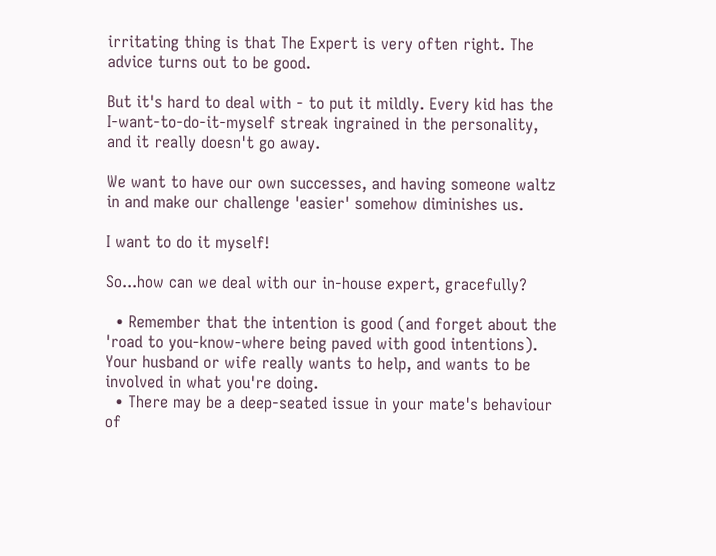irritating thing is that The Expert is very often right. The advice turns out to be good.

But it's hard to deal with - to put it mildly. Every kid has the I-want-to-do-it-myself streak ingrained in the personality, and it really doesn't go away.

We want to have our own successes, and having someone waltz in and make our challenge 'easier' somehow diminishes us.

I want to do it myself!

So...how can we deal with our in-house expert, gracefully?

  • Remember that the intention is good (and forget about the 'road to you-know-where being paved with good intentions). Your husband or wife really wants to help, and wants to be involved in what you're doing.
  • There may be a deep-seated issue in your mate's behaviour of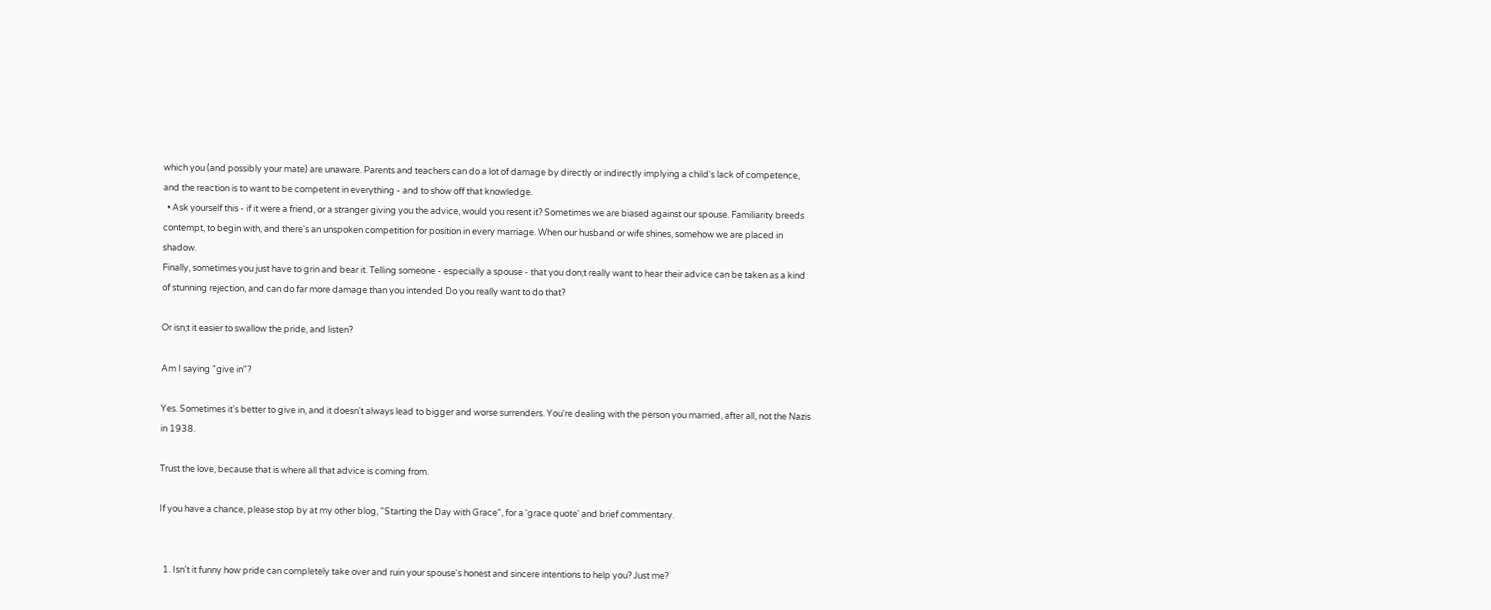which you (and possibly your mate) are unaware. Parents and teachers can do a lot of damage by directly or indirectly implying a child's lack of competence, and the reaction is to want to be competent in everything - and to show off that knowledge.
  • Ask yourself this - if it were a friend, or a stranger giving you the advice, would you resent it? Sometimes we are biased against our spouse. Familiarity breeds contempt, to begin with, and there's an unspoken competition for position in every marriage. When our husband or wife shines, somehow we are placed in shadow.
Finally, sometimes you just have to grin and bear it. Telling someone - especially a spouse - that you don;t really want to hear their advice can be taken as a kind of stunning rejection, and can do far more damage than you intended Do you really want to do that?

Or isn;t it easier to swallow the pride, and listen?

Am I saying "give in"?

Yes. Sometimes it's better to give in, and it doesn't always lead to bigger and worse surrenders. You're dealing with the person you married, after all, not the Nazis in 1938.

Trust the love, because that is where all that advice is coming from.

If you have a chance, please stop by at my other blog, "Starting the Day with Grace", for a 'grace quote' and brief commentary.


  1. Isn't it funny how pride can completely take over and ruin your spouse's honest and sincere intentions to help you? Just me?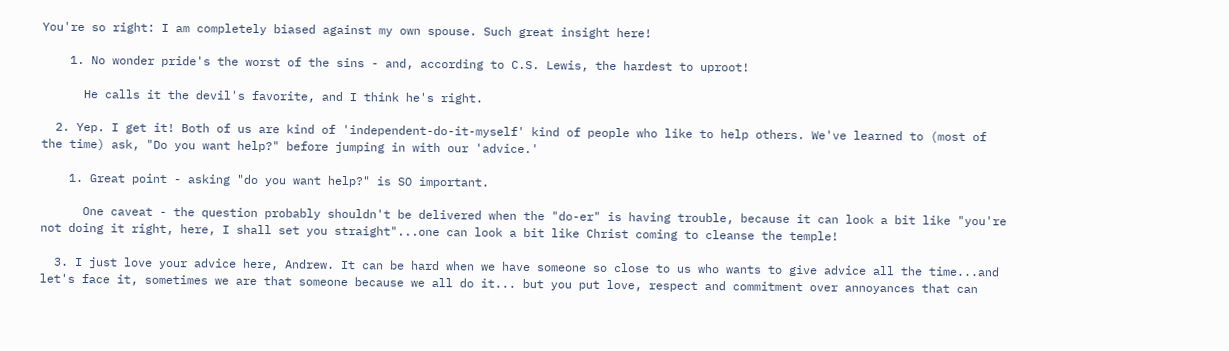You're so right: I am completely biased against my own spouse. Such great insight here!

    1. No wonder pride's the worst of the sins - and, according to C.S. Lewis, the hardest to uproot!

      He calls it the devil's favorite, and I think he's right.

  2. Yep. I get it! Both of us are kind of 'independent-do-it-myself' kind of people who like to help others. We've learned to (most of the time) ask, "Do you want help?" before jumping in with our 'advice.'

    1. Great point - asking "do you want help?" is SO important.

      One caveat - the question probably shouldn't be delivered when the "do-er" is having trouble, because it can look a bit like "you're not doing it right, here, I shall set you straight"...one can look a bit like Christ coming to cleanse the temple!

  3. I just love your advice here, Andrew. It can be hard when we have someone so close to us who wants to give advice all the time...and let's face it, sometimes we are that someone because we all do it... but you put love, respect and commitment over annoyances that can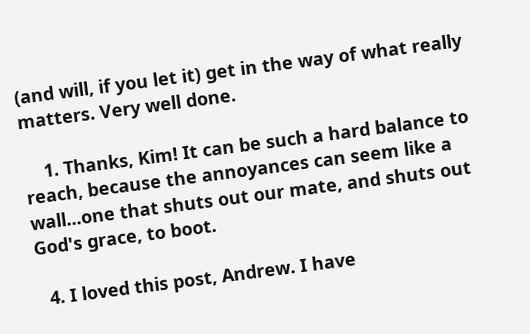(and will, if you let it) get in the way of what really matters. Very well done.

    1. Thanks, Kim! It can be such a hard balance to reach, because the annoyances can seem like a wall...one that shuts out our mate, and shuts out God's grace, to boot.

  4. I loved this post, Andrew. I have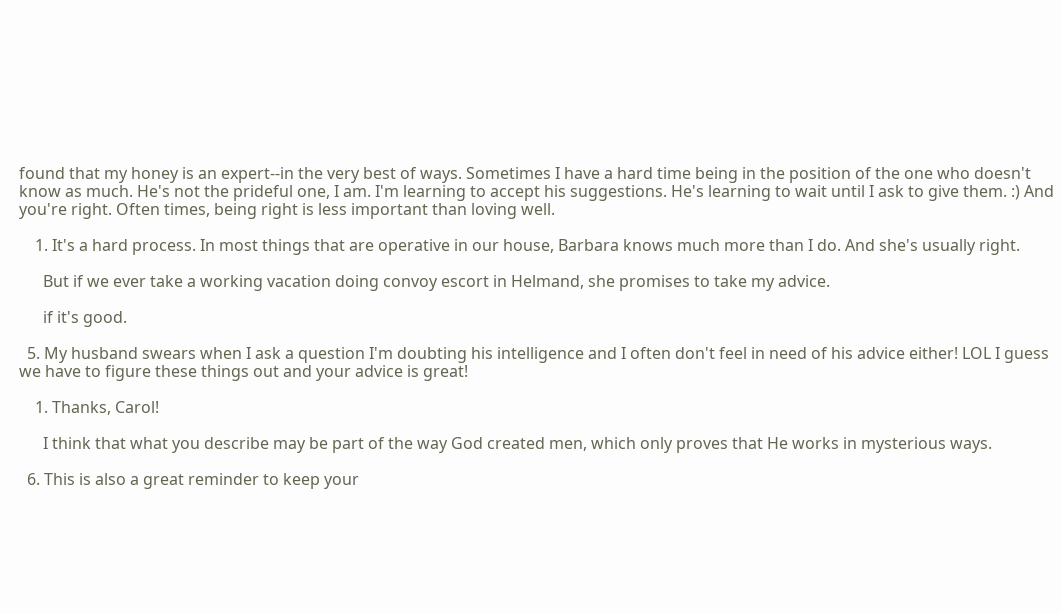found that my honey is an expert--in the very best of ways. Sometimes I have a hard time being in the position of the one who doesn't know as much. He's not the prideful one, I am. I'm learning to accept his suggestions. He's learning to wait until I ask to give them. :) And you're right. Often times, being right is less important than loving well.

    1. It's a hard process. In most things that are operative in our house, Barbara knows much more than I do. And she's usually right.

      But if we ever take a working vacation doing convoy escort in Helmand, she promises to take my advice.

      if it's good.

  5. My husband swears when I ask a question I'm doubting his intelligence and I often don't feel in need of his advice either! LOL I guess we have to figure these things out and your advice is great!

    1. Thanks, Carol!

      I think that what you describe may be part of the way God created men, which only proves that He works in mysterious ways.

  6. This is also a great reminder to keep your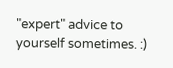"expert" advice to yourself sometimes. :)